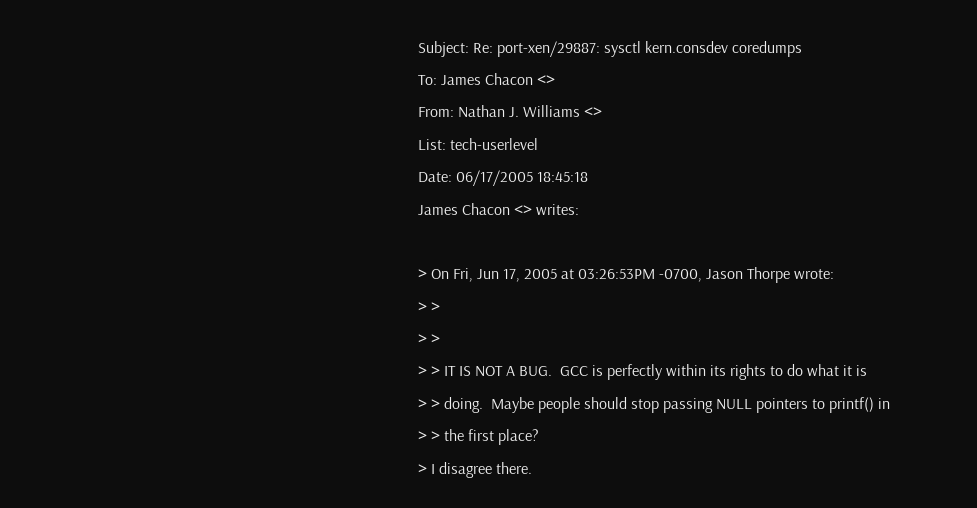Subject: Re: port-xen/29887: sysctl kern.consdev coredumps
To: James Chacon <>
From: Nathan J. Williams <>
List: tech-userlevel
Date: 06/17/2005 18:45:18
James Chacon <> writes:

> On Fri, Jun 17, 2005 at 03:26:53PM -0700, Jason Thorpe wrote:
> >
> >
> > IT IS NOT A BUG.  GCC is perfectly within its rights to do what it is
> > doing.  Maybe people should stop passing NULL pointers to printf() in
> > the first place?
> I disagree there.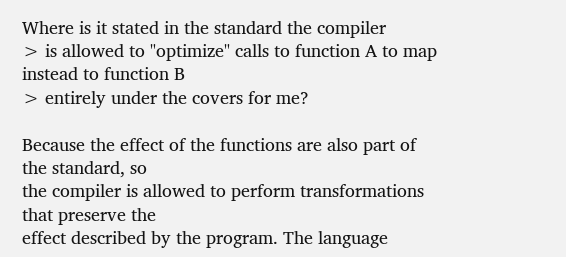Where is it stated in the standard the compiler
> is allowed to "optimize" calls to function A to map instead to function B
> entirely under the covers for me?

Because the effect of the functions are also part of the standard, so
the compiler is allowed to perform transformations that preserve the
effect described by the program. The language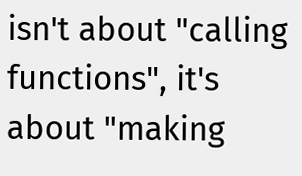isn't about "calling
functions", it's about "making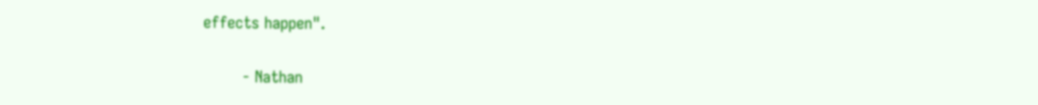effects happen".

        - Nathan